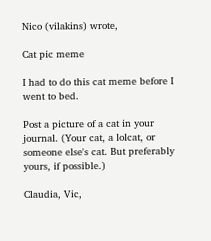Nico (vilakins) wrote,

Cat pic meme

I had to do this cat meme before I went to bed.

Post a picture of a cat in your journal. (Your cat, a lolcat, or someone else's cat. But preferably yours, if possible.)

Claudia, Vic,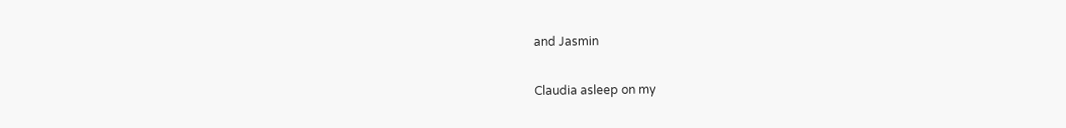and Jasmin

Claudia asleep on my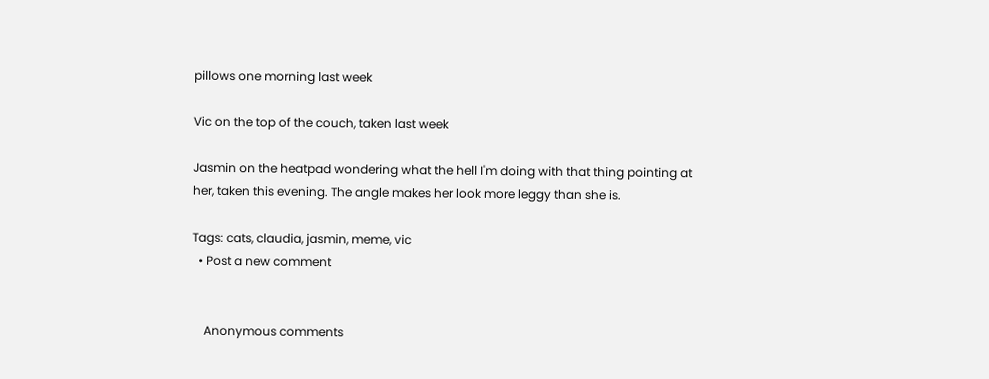pillows one morning last week

Vic on the top of the couch, taken last week

Jasmin on the heatpad wondering what the hell I'm doing with that thing pointing at her, taken this evening. The angle makes her look more leggy than she is.

Tags: cats, claudia, jasmin, meme, vic
  • Post a new comment


    Anonymous comments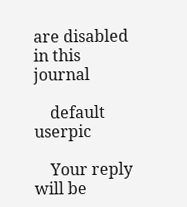are disabled in this journal

    default userpic

    Your reply will be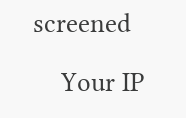screened

    Your IP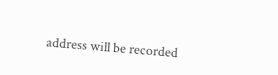address will be recorded